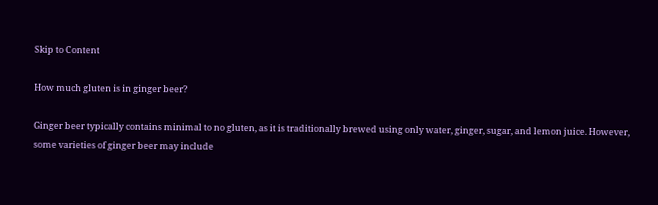Skip to Content

How much gluten is in ginger beer?

Ginger beer typically contains minimal to no gluten, as it is traditionally brewed using only water, ginger, sugar, and lemon juice. However, some varieties of ginger beer may include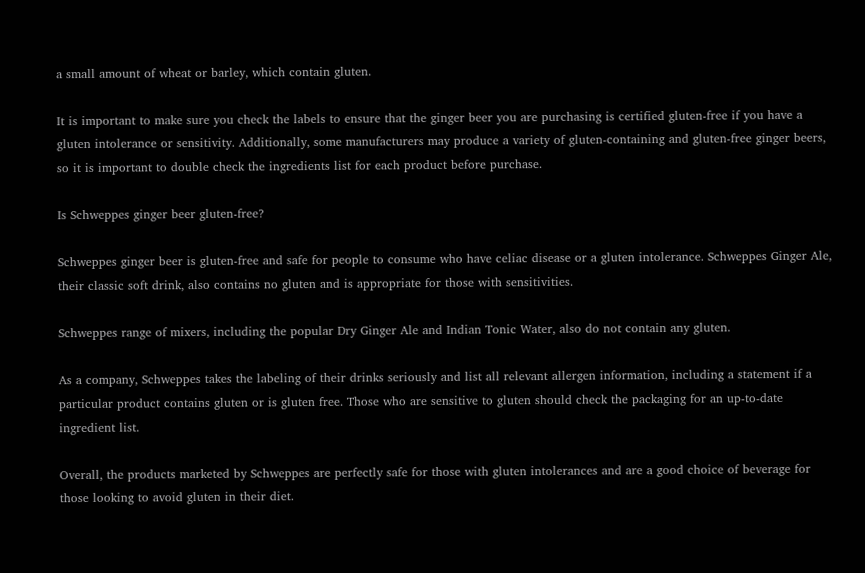a small amount of wheat or barley, which contain gluten.

It is important to make sure you check the labels to ensure that the ginger beer you are purchasing is certified gluten-free if you have a gluten intolerance or sensitivity. Additionally, some manufacturers may produce a variety of gluten-containing and gluten-free ginger beers, so it is important to double check the ingredients list for each product before purchase.

Is Schweppes ginger beer gluten-free?

Schweppes ginger beer is gluten-free and safe for people to consume who have celiac disease or a gluten intolerance. Schweppes Ginger Ale, their classic soft drink, also contains no gluten and is appropriate for those with sensitivities.

Schweppes range of mixers, including the popular Dry Ginger Ale and Indian Tonic Water, also do not contain any gluten.

As a company, Schweppes takes the labeling of their drinks seriously and list all relevant allergen information, including a statement if a particular product contains gluten or is gluten free. Those who are sensitive to gluten should check the packaging for an up-to-date ingredient list.

Overall, the products marketed by Schweppes are perfectly safe for those with gluten intolerances and are a good choice of beverage for those looking to avoid gluten in their diet.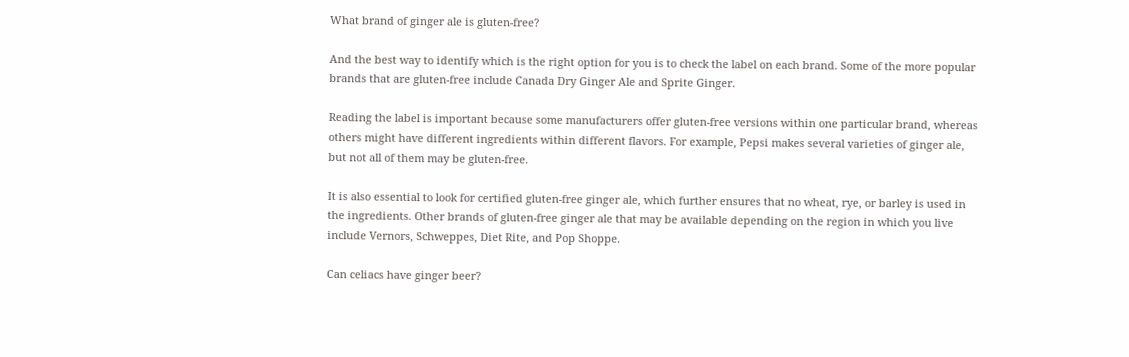What brand of ginger ale is gluten-free?

And the best way to identify which is the right option for you is to check the label on each brand. Some of the more popular brands that are gluten-free include Canada Dry Ginger Ale and Sprite Ginger.

Reading the label is important because some manufacturers offer gluten-free versions within one particular brand, whereas others might have different ingredients within different flavors. For example, Pepsi makes several varieties of ginger ale, but not all of them may be gluten-free.

It is also essential to look for certified gluten-free ginger ale, which further ensures that no wheat, rye, or barley is used in the ingredients. Other brands of gluten-free ginger ale that may be available depending on the region in which you live include Vernors, Schweppes, Diet Rite, and Pop Shoppe.

Can celiacs have ginger beer?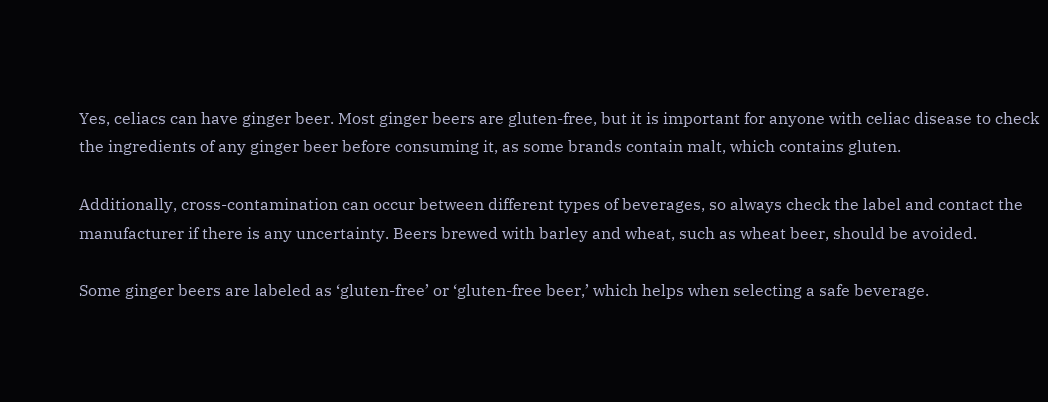Yes, celiacs can have ginger beer. Most ginger beers are gluten-free, but it is important for anyone with celiac disease to check the ingredients of any ginger beer before consuming it, as some brands contain malt, which contains gluten.

Additionally, cross-contamination can occur between different types of beverages, so always check the label and contact the manufacturer if there is any uncertainty. Beers brewed with barley and wheat, such as wheat beer, should be avoided.

Some ginger beers are labeled as ‘gluten-free’ or ‘gluten-free beer,’ which helps when selecting a safe beverage.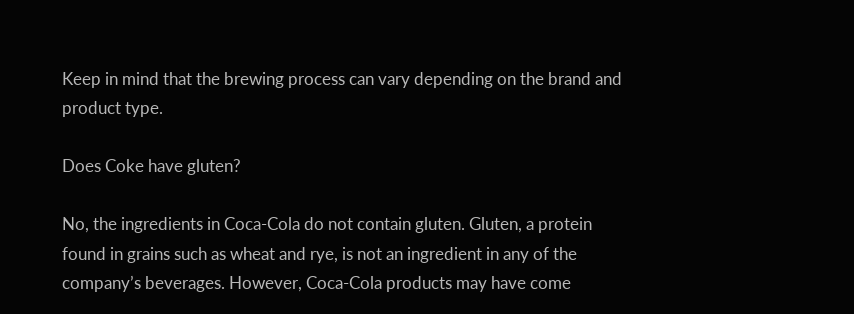Keep in mind that the brewing process can vary depending on the brand and product type.

Does Coke have gluten?

No, the ingredients in Coca-Cola do not contain gluten. Gluten, a protein found in grains such as wheat and rye, is not an ingredient in any of the company’s beverages. However, Coca-Cola products may have come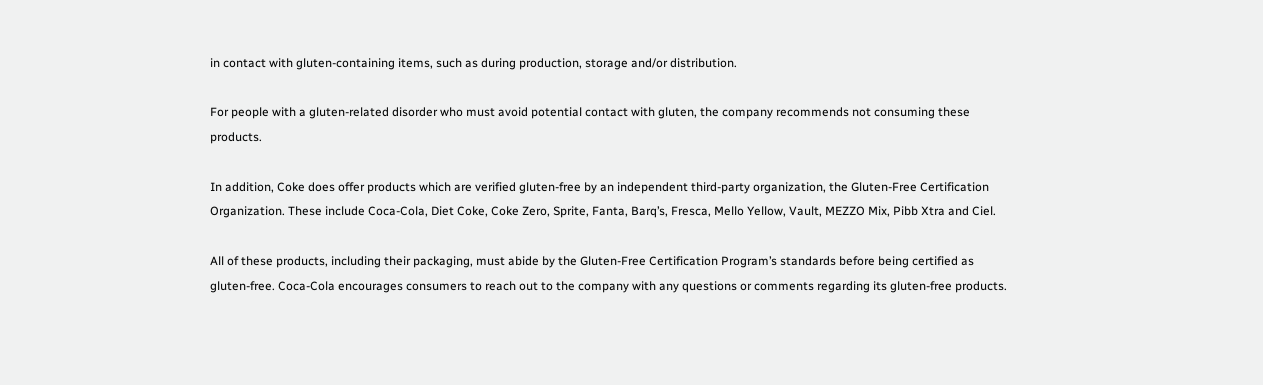in contact with gluten-containing items, such as during production, storage and/or distribution.

For people with a gluten-related disorder who must avoid potential contact with gluten, the company recommends not consuming these products.

In addition, Coke does offer products which are verified gluten-free by an independent third-party organization, the Gluten-Free Certification Organization. These include Coca-Cola, Diet Coke, Coke Zero, Sprite, Fanta, Barq’s, Fresca, Mello Yellow, Vault, MEZZO Mix, Pibb Xtra and Ciel.

All of these products, including their packaging, must abide by the Gluten-Free Certification Program’s standards before being certified as gluten-free. Coca-Cola encourages consumers to reach out to the company with any questions or comments regarding its gluten-free products.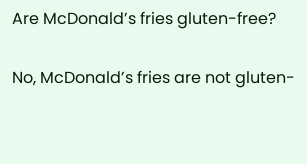Are McDonald’s fries gluten-free?

No, McDonald’s fries are not gluten-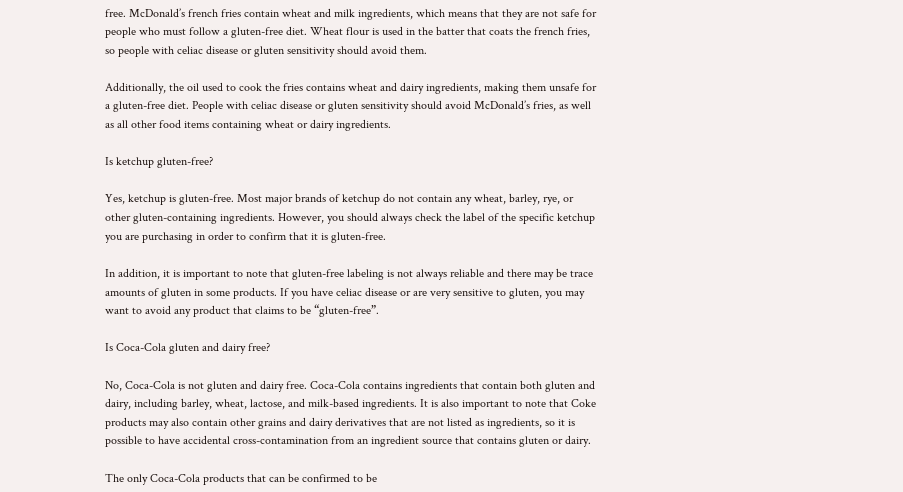free. McDonald’s french fries contain wheat and milk ingredients, which means that they are not safe for people who must follow a gluten-free diet. Wheat flour is used in the batter that coats the french fries, so people with celiac disease or gluten sensitivity should avoid them.

Additionally, the oil used to cook the fries contains wheat and dairy ingredients, making them unsafe for a gluten-free diet. People with celiac disease or gluten sensitivity should avoid McDonald’s fries, as well as all other food items containing wheat or dairy ingredients.

Is ketchup gluten-free?

Yes, ketchup is gluten-free. Most major brands of ketchup do not contain any wheat, barley, rye, or other gluten-containing ingredients. However, you should always check the label of the specific ketchup you are purchasing in order to confirm that it is gluten-free.

In addition, it is important to note that gluten-free labeling is not always reliable and there may be trace amounts of gluten in some products. If you have celiac disease or are very sensitive to gluten, you may want to avoid any product that claims to be “gluten-free”.

Is Coca-Cola gluten and dairy free?

No, Coca-Cola is not gluten and dairy free. Coca-Cola contains ingredients that contain both gluten and dairy, including barley, wheat, lactose, and milk-based ingredients. It is also important to note that Coke products may also contain other grains and dairy derivatives that are not listed as ingredients, so it is possible to have accidental cross-contamination from an ingredient source that contains gluten or dairy.

The only Coca-Cola products that can be confirmed to be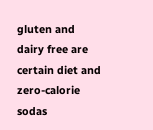gluten and dairy free are certain diet and zero-calorie sodas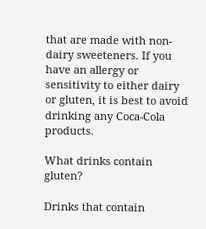that are made with non-dairy sweeteners. If you have an allergy or sensitivity to either dairy or gluten, it is best to avoid drinking any Coca-Cola products.

What drinks contain gluten?

Drinks that contain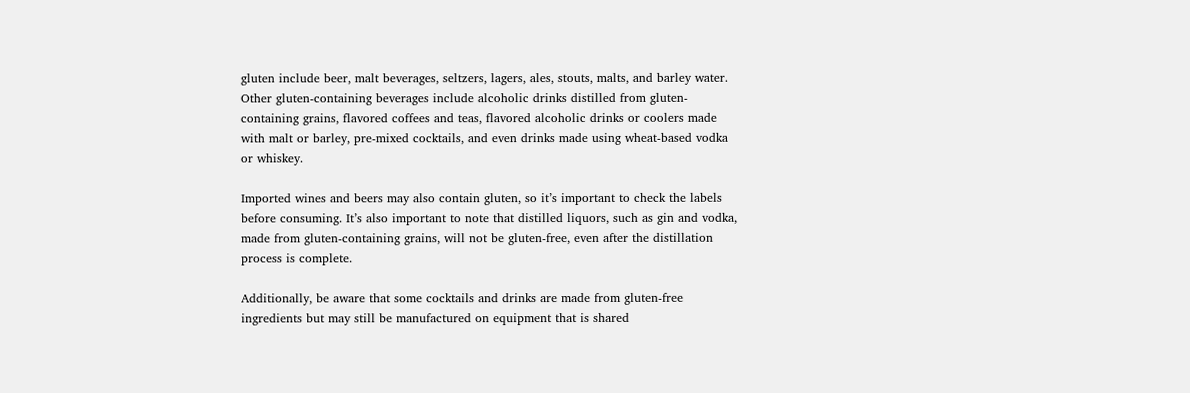gluten include beer, malt beverages, seltzers, lagers, ales, stouts, malts, and barley water. Other gluten-containing beverages include alcoholic drinks distilled from gluten-containing grains, flavored coffees and teas, flavored alcoholic drinks or coolers made with malt or barley, pre-mixed cocktails, and even drinks made using wheat-based vodka or whiskey.

Imported wines and beers may also contain gluten, so it’s important to check the labels before consuming. It’s also important to note that distilled liquors, such as gin and vodka, made from gluten-containing grains, will not be gluten-free, even after the distillation process is complete.

Additionally, be aware that some cocktails and drinks are made from gluten-free ingredients but may still be manufactured on equipment that is shared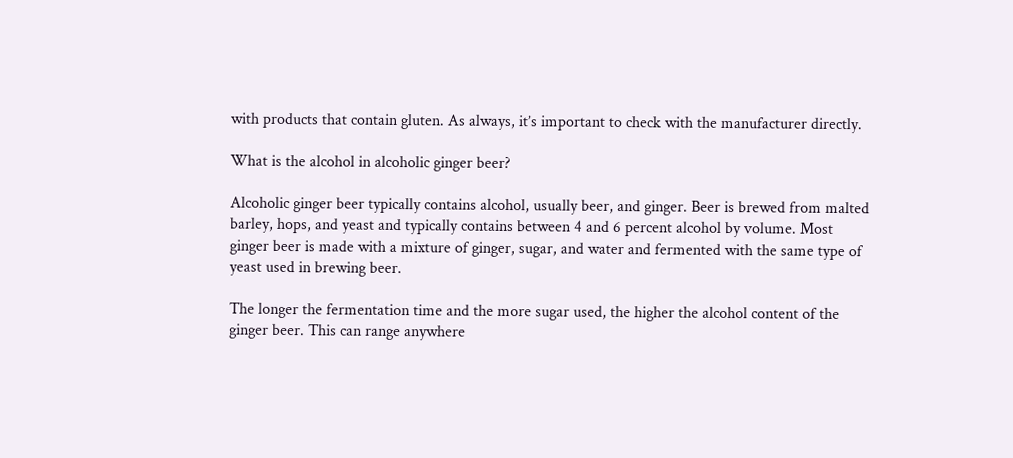with products that contain gluten. As always, it’s important to check with the manufacturer directly.

What is the alcohol in alcoholic ginger beer?

Alcoholic ginger beer typically contains alcohol, usually beer, and ginger. Beer is brewed from malted barley, hops, and yeast and typically contains between 4 and 6 percent alcohol by volume. Most ginger beer is made with a mixture of ginger, sugar, and water and fermented with the same type of yeast used in brewing beer.

The longer the fermentation time and the more sugar used, the higher the alcohol content of the ginger beer. This can range anywhere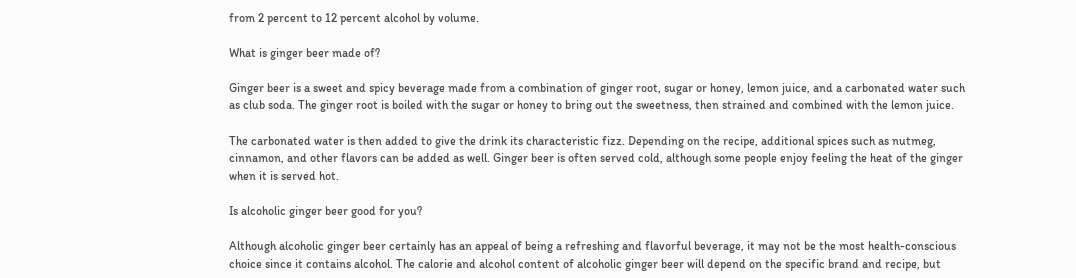from 2 percent to 12 percent alcohol by volume.

What is ginger beer made of?

Ginger beer is a sweet and spicy beverage made from a combination of ginger root, sugar or honey, lemon juice, and a carbonated water such as club soda. The ginger root is boiled with the sugar or honey to bring out the sweetness, then strained and combined with the lemon juice.

The carbonated water is then added to give the drink its characteristic fizz. Depending on the recipe, additional spices such as nutmeg, cinnamon, and other flavors can be added as well. Ginger beer is often served cold, although some people enjoy feeling the heat of the ginger when it is served hot.

Is alcoholic ginger beer good for you?

Although alcoholic ginger beer certainly has an appeal of being a refreshing and flavorful beverage, it may not be the most health-conscious choice since it contains alcohol. The calorie and alcohol content of alcoholic ginger beer will depend on the specific brand and recipe, but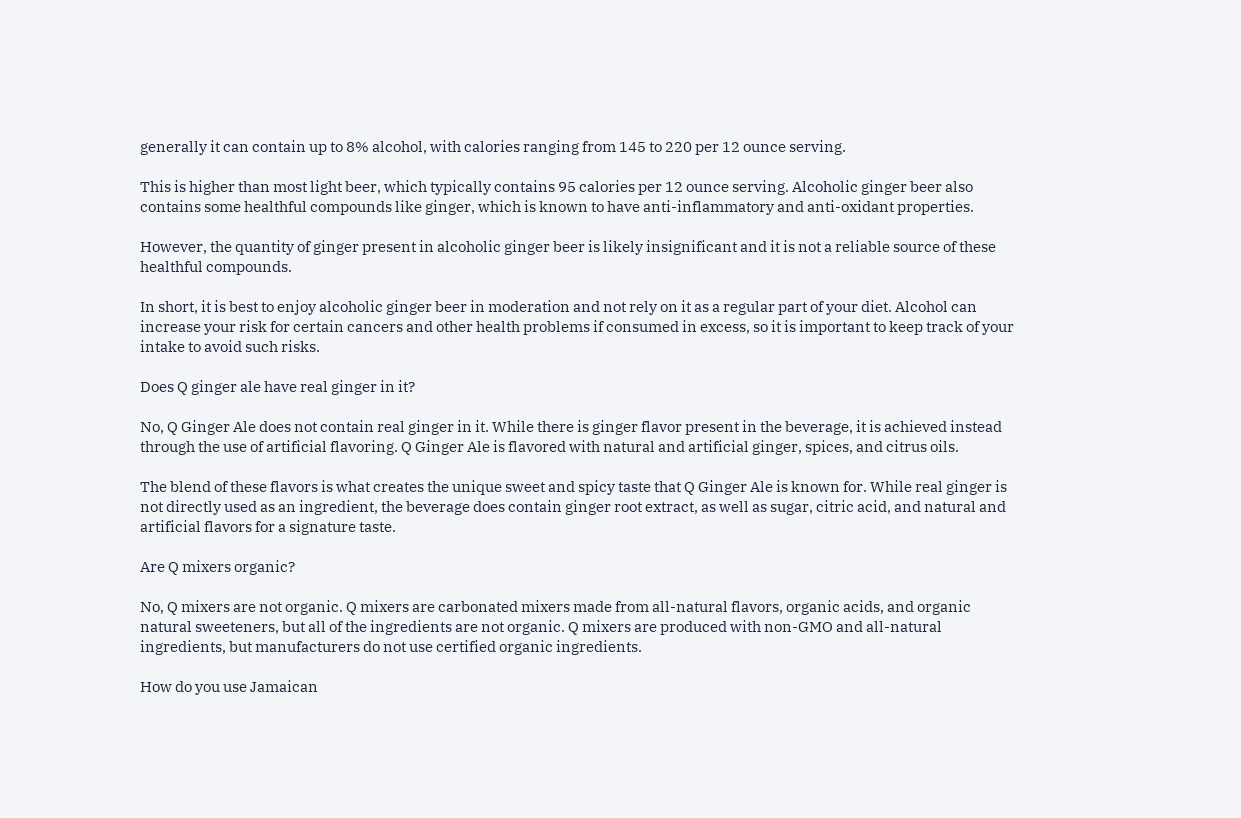generally it can contain up to 8% alcohol, with calories ranging from 145 to 220 per 12 ounce serving.

This is higher than most light beer, which typically contains 95 calories per 12 ounce serving. Alcoholic ginger beer also contains some healthful compounds like ginger, which is known to have anti-inflammatory and anti-oxidant properties.

However, the quantity of ginger present in alcoholic ginger beer is likely insignificant and it is not a reliable source of these healthful compounds.

In short, it is best to enjoy alcoholic ginger beer in moderation and not rely on it as a regular part of your diet. Alcohol can increase your risk for certain cancers and other health problems if consumed in excess, so it is important to keep track of your intake to avoid such risks.

Does Q ginger ale have real ginger in it?

No, Q Ginger Ale does not contain real ginger in it. While there is ginger flavor present in the beverage, it is achieved instead through the use of artificial flavoring. Q Ginger Ale is flavored with natural and artificial ginger, spices, and citrus oils.

The blend of these flavors is what creates the unique sweet and spicy taste that Q Ginger Ale is known for. While real ginger is not directly used as an ingredient, the beverage does contain ginger root extract, as well as sugar, citric acid, and natural and artificial flavors for a signature taste.

Are Q mixers organic?

No, Q mixers are not organic. Q mixers are carbonated mixers made from all-natural flavors, organic acids, and organic natural sweeteners, but all of the ingredients are not organic. Q mixers are produced with non-GMO and all-natural ingredients, but manufacturers do not use certified organic ingredients.

How do you use Jamaican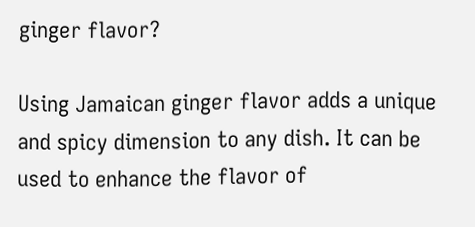ginger flavor?

Using Jamaican ginger flavor adds a unique and spicy dimension to any dish. It can be used to enhance the flavor of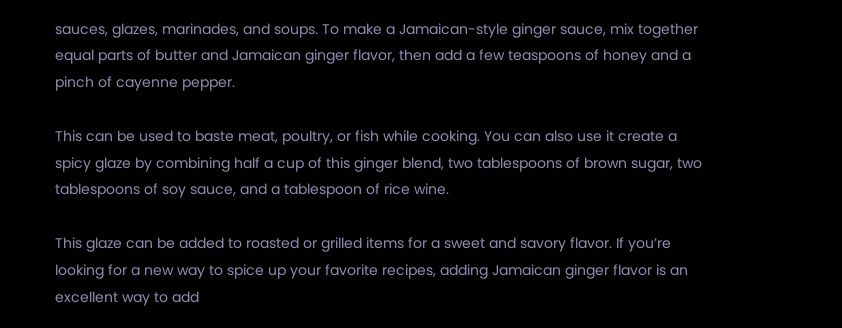sauces, glazes, marinades, and soups. To make a Jamaican-style ginger sauce, mix together equal parts of butter and Jamaican ginger flavor, then add a few teaspoons of honey and a pinch of cayenne pepper.

This can be used to baste meat, poultry, or fish while cooking. You can also use it create a spicy glaze by combining half a cup of this ginger blend, two tablespoons of brown sugar, two tablespoons of soy sauce, and a tablespoon of rice wine.

This glaze can be added to roasted or grilled items for a sweet and savory flavor. If you’re looking for a new way to spice up your favorite recipes, adding Jamaican ginger flavor is an excellent way to add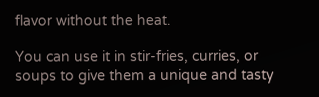flavor without the heat.

You can use it in stir-fries, curries, or soups to give them a unique and tasty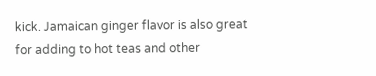kick. Jamaican ginger flavor is also great for adding to hot teas and other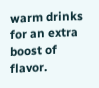warm drinks for an extra boost of flavor.